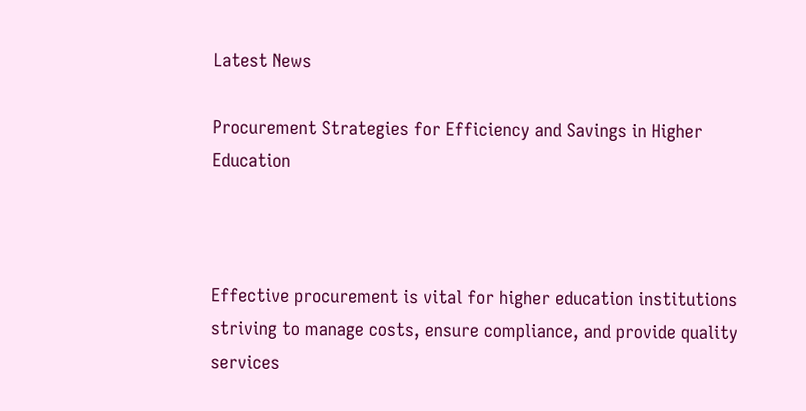Latest News

Procurement Strategies for Efficiency and Savings in Higher Education



Effective procurement is vital for higher education institutions striving to manage costs, ensure compliance, and provide quality services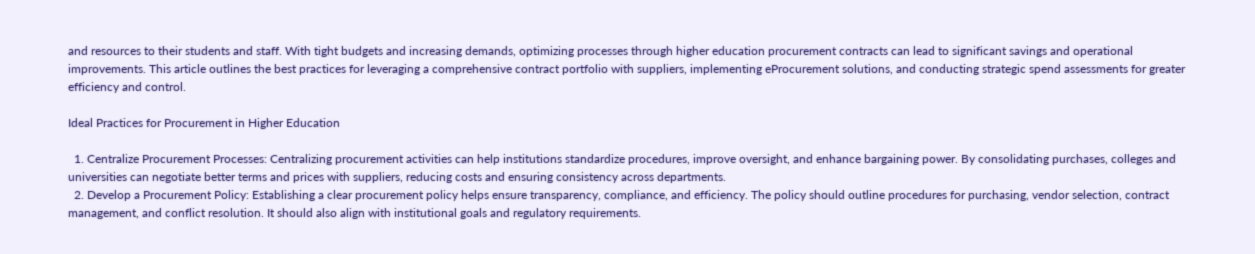and resources to their students and staff. With tight budgets and increasing demands, optimizing processes through higher education procurement contracts can lead to significant savings and operational improvements. This article outlines the best practices for leveraging a comprehensive contract portfolio with suppliers, implementing eProcurement solutions, and conducting strategic spend assessments for greater efficiency and control.

Ideal Practices for Procurement in Higher Education

  1. Centralize Procurement Processes: Centralizing procurement activities can help institutions standardize procedures, improve oversight, and enhance bargaining power. By consolidating purchases, colleges and universities can negotiate better terms and prices with suppliers, reducing costs and ensuring consistency across departments.
  2. Develop a Procurement Policy: Establishing a clear procurement policy helps ensure transparency, compliance, and efficiency. The policy should outline procedures for purchasing, vendor selection, contract management, and conflict resolution. It should also align with institutional goals and regulatory requirements.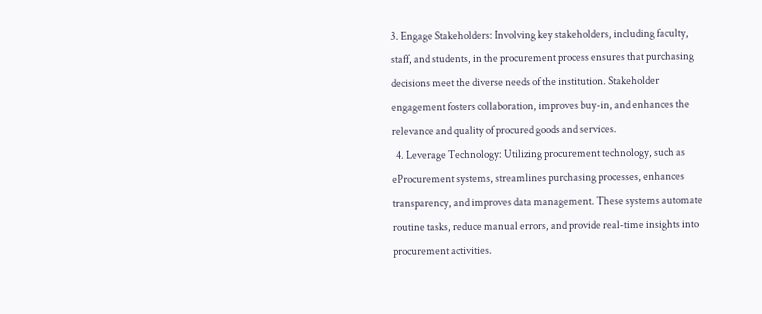3. Engage Stakeholders: Involving key stakeholders, including faculty, staff, and students, in the procurement process ensures that purchasing decisions meet the diverse needs of the institution. Stakeholder engagement fosters collaboration, improves buy-in, and enhances the relevance and quality of procured goods and services.
  4. Leverage Technology: Utilizing procurement technology, such as eProcurement systems, streamlines purchasing processes, enhances transparency, and improves data management. These systems automate routine tasks, reduce manual errors, and provide real-time insights into procurement activities.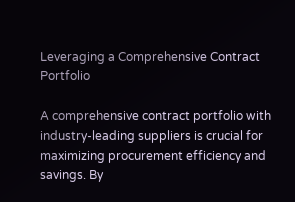Leveraging a Comprehensive Contract Portfolio

A comprehensive contract portfolio with industry-leading suppliers is crucial for maximizing procurement efficiency and savings. By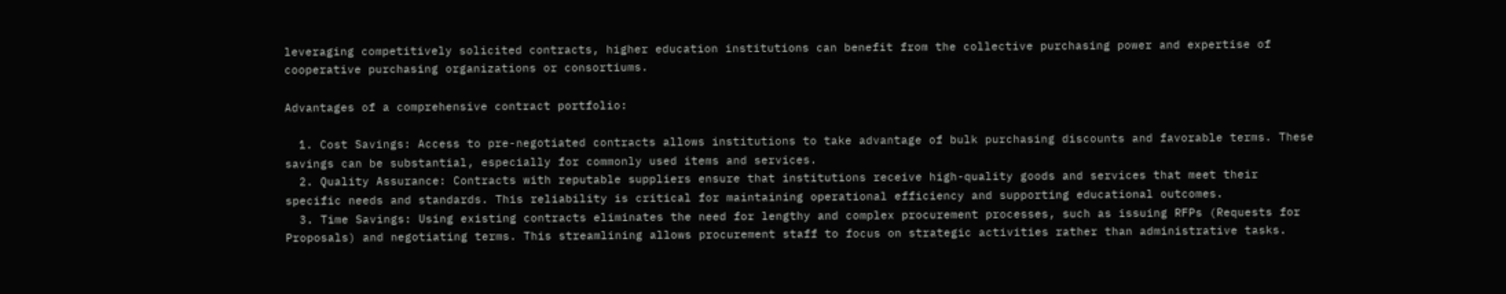leveraging competitively solicited contracts, higher education institutions can benefit from the collective purchasing power and expertise of cooperative purchasing organizations or consortiums.

Advantages of a comprehensive contract portfolio:

  1. Cost Savings: Access to pre-negotiated contracts allows institutions to take advantage of bulk purchasing discounts and favorable terms. These savings can be substantial, especially for commonly used items and services.
  2. Quality Assurance: Contracts with reputable suppliers ensure that institutions receive high-quality goods and services that meet their specific needs and standards. This reliability is critical for maintaining operational efficiency and supporting educational outcomes.
  3. Time Savings: Using existing contracts eliminates the need for lengthy and complex procurement processes, such as issuing RFPs (Requests for Proposals) and negotiating terms. This streamlining allows procurement staff to focus on strategic activities rather than administrative tasks.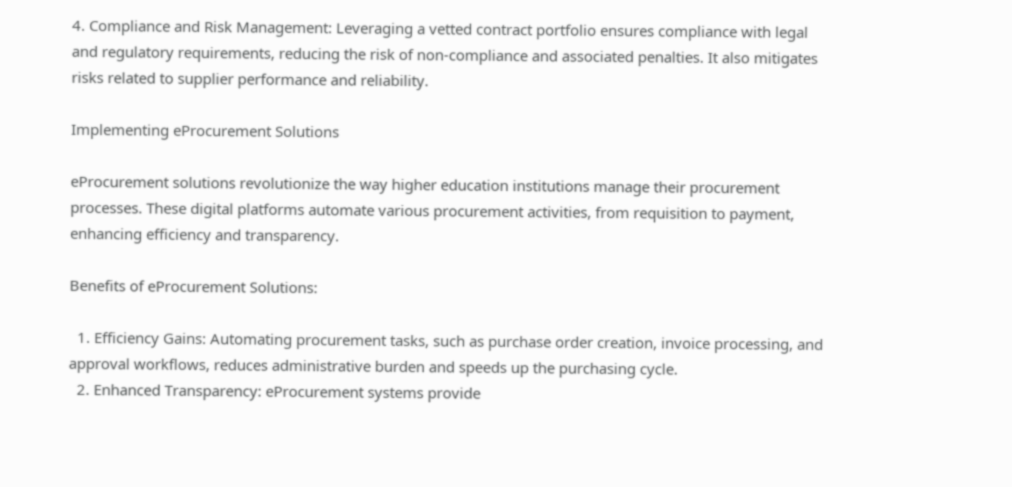4. Compliance and Risk Management: Leveraging a vetted contract portfolio ensures compliance with legal and regulatory requirements, reducing the risk of non-compliance and associated penalties. It also mitigates risks related to supplier performance and reliability.

Implementing eProcurement Solutions

eProcurement solutions revolutionize the way higher education institutions manage their procurement processes. These digital platforms automate various procurement activities, from requisition to payment, enhancing efficiency and transparency.

Benefits of eProcurement Solutions:

  1. Efficiency Gains: Automating procurement tasks, such as purchase order creation, invoice processing, and approval workflows, reduces administrative burden and speeds up the purchasing cycle.
  2. Enhanced Transparency: eProcurement systems provide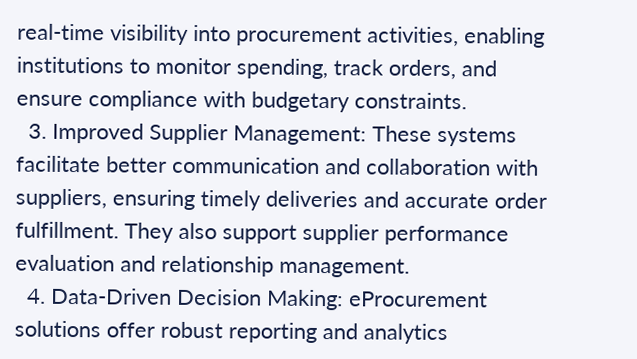real-time visibility into procurement activities, enabling institutions to monitor spending, track orders, and ensure compliance with budgetary constraints.
  3. Improved Supplier Management: These systems facilitate better communication and collaboration with suppliers, ensuring timely deliveries and accurate order fulfillment. They also support supplier performance evaluation and relationship management.
  4. Data-Driven Decision Making: eProcurement solutions offer robust reporting and analytics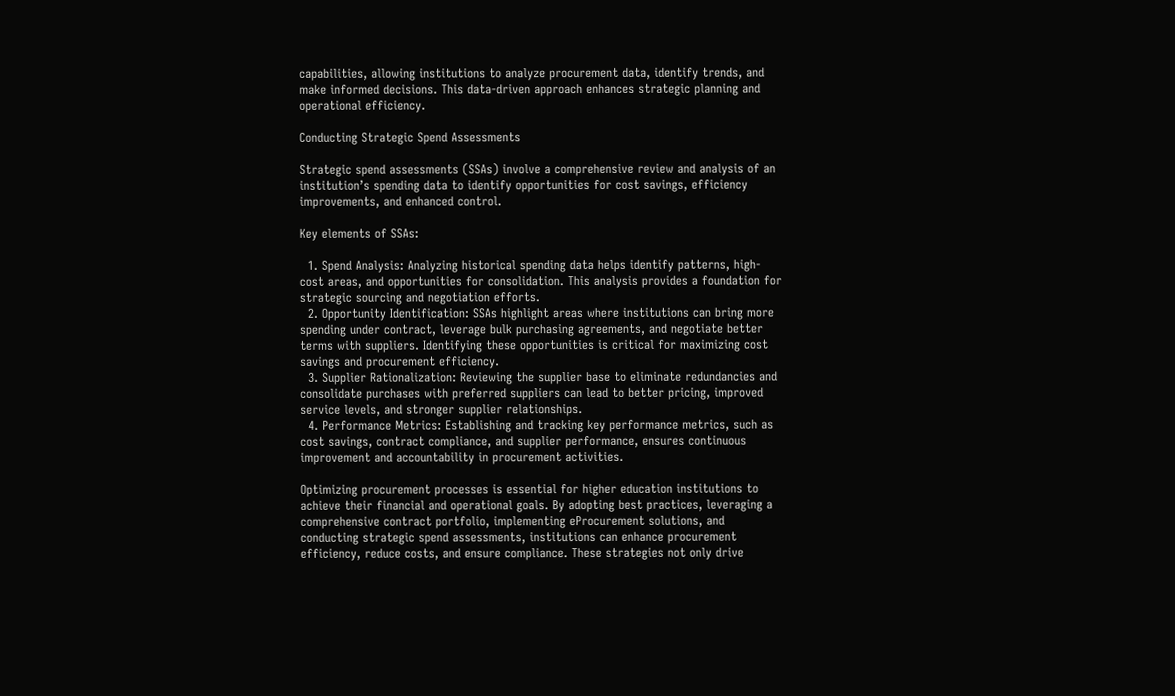capabilities, allowing institutions to analyze procurement data, identify trends, and make informed decisions. This data-driven approach enhances strategic planning and operational efficiency.

Conducting Strategic Spend Assessments

Strategic spend assessments (SSAs) involve a comprehensive review and analysis of an institution’s spending data to identify opportunities for cost savings, efficiency improvements, and enhanced control.

Key elements of SSAs:

  1. Spend Analysis: Analyzing historical spending data helps identify patterns, high-cost areas, and opportunities for consolidation. This analysis provides a foundation for strategic sourcing and negotiation efforts.
  2. Opportunity Identification: SSAs highlight areas where institutions can bring more spending under contract, leverage bulk purchasing agreements, and negotiate better terms with suppliers. Identifying these opportunities is critical for maximizing cost savings and procurement efficiency.
  3. Supplier Rationalization: Reviewing the supplier base to eliminate redundancies and consolidate purchases with preferred suppliers can lead to better pricing, improved service levels, and stronger supplier relationships.
  4. Performance Metrics: Establishing and tracking key performance metrics, such as cost savings, contract compliance, and supplier performance, ensures continuous improvement and accountability in procurement activities.

Optimizing procurement processes is essential for higher education institutions to achieve their financial and operational goals. By adopting best practices, leveraging a comprehensive contract portfolio, implementing eProcurement solutions, and conducting strategic spend assessments, institutions can enhance procurement efficiency, reduce costs, and ensure compliance. These strategies not only drive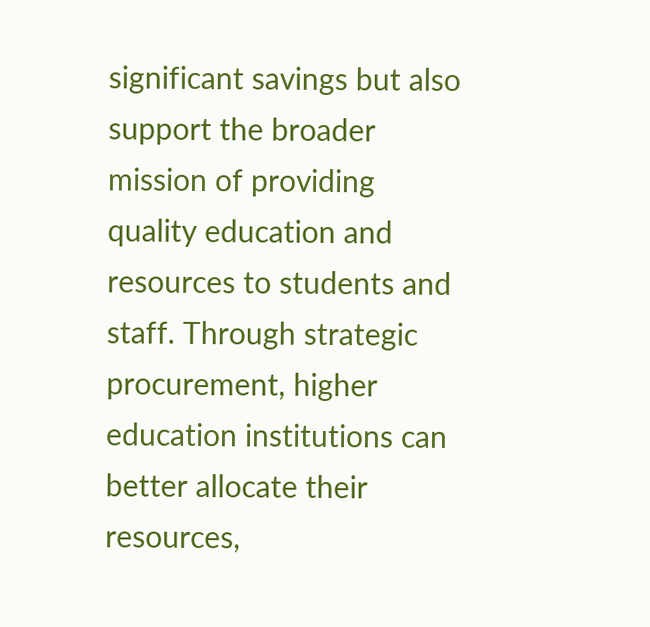significant savings but also support the broader mission of providing quality education and resources to students and staff. Through strategic procurement, higher education institutions can better allocate their resources,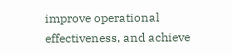improve operational effectiveness, and achieve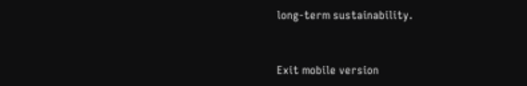long-term sustainability.


Exit mobile version